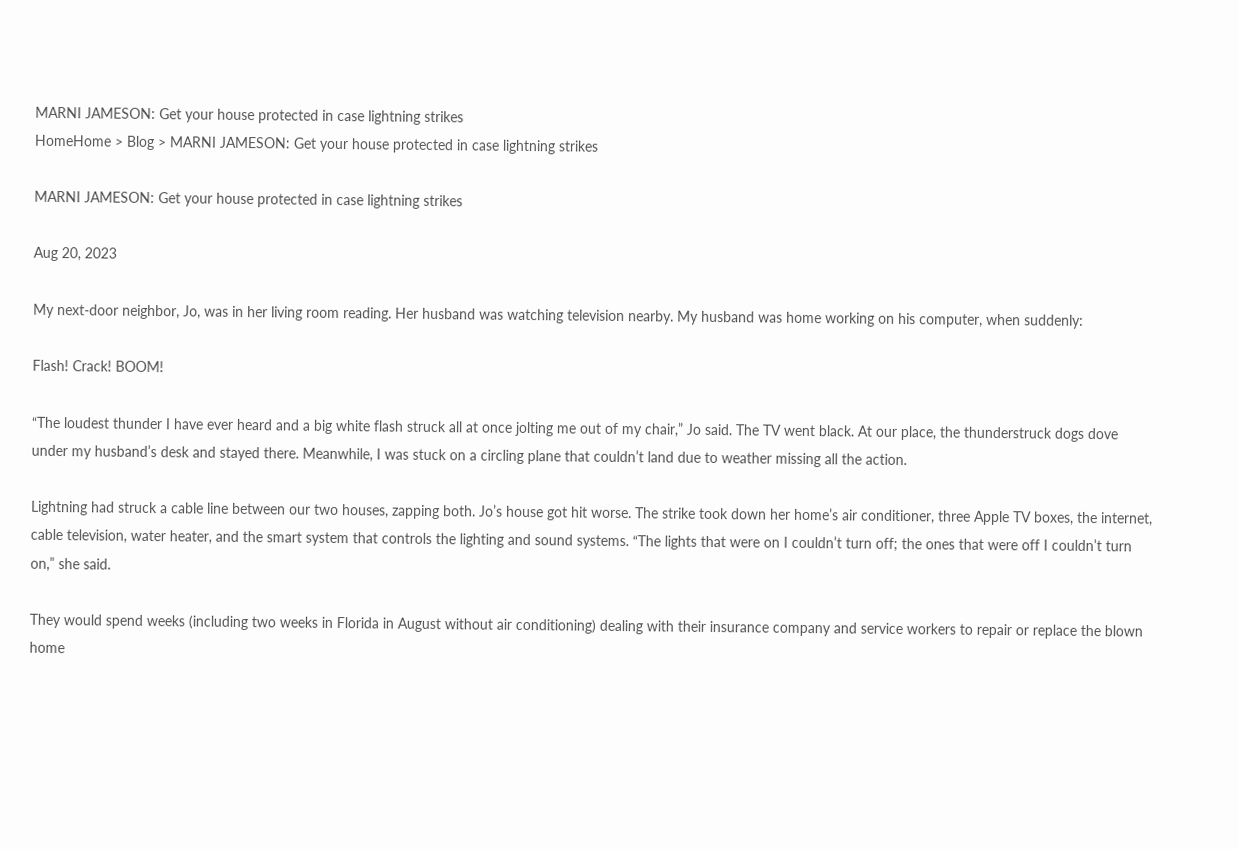MARNI JAMESON: Get your house protected in case lightning strikes
HomeHome > Blog > MARNI JAMESON: Get your house protected in case lightning strikes

MARNI JAMESON: Get your house protected in case lightning strikes

Aug 20, 2023

My next-door neighbor, Jo, was in her living room reading. Her husband was watching television nearby. My husband was home working on his computer, when suddenly:

Flash! Crack! BOOM!

“The loudest thunder I have ever heard and a big white flash struck all at once jolting me out of my chair,” Jo said. The TV went black. At our place, the thunderstruck dogs dove under my husband’s desk and stayed there. Meanwhile, I was stuck on a circling plane that couldn’t land due to weather missing all the action.

Lightning had struck a cable line between our two houses, zapping both. Jo’s house got hit worse. The strike took down her home’s air conditioner, three Apple TV boxes, the internet, cable television, water heater, and the smart system that controls the lighting and sound systems. “The lights that were on I couldn’t turn off; the ones that were off I couldn’t turn on,” she said.

They would spend weeks (including two weeks in Florida in August without air conditioning) dealing with their insurance company and service workers to repair or replace the blown home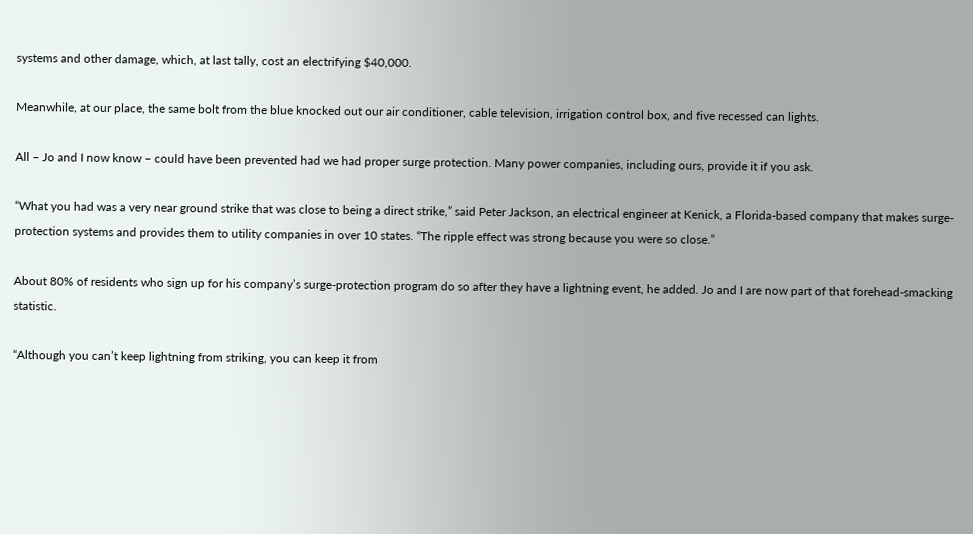systems and other damage, which, at last tally, cost an electrifying $40,000.

Meanwhile, at our place, the same bolt from the blue knocked out our air conditioner, cable television, irrigation control box, and five recessed can lights.

All – Jo and I now know – could have been prevented had we had proper surge protection. Many power companies, including ours, provide it if you ask.

“What you had was a very near ground strike that was close to being a direct strike,” said Peter Jackson, an electrical engineer at Kenick, a Florida-based company that makes surge-protection systems and provides them to utility companies in over 10 states. “The ripple effect was strong because you were so close.”

About 80% of residents who sign up for his company’s surge-protection program do so after they have a lightning event, he added. Jo and I are now part of that forehead-smacking statistic.

“Although you can’t keep lightning from striking, you can keep it from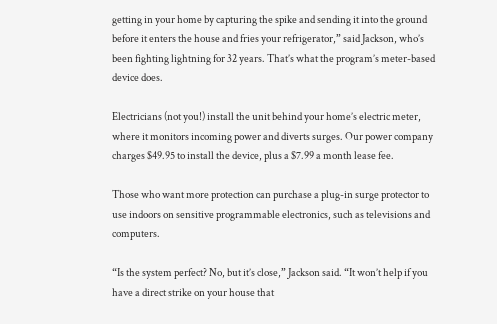getting in your home by capturing the spike and sending it into the ground before it enters the house and fries your refrigerator,” said Jackson, who’s been fighting lightning for 32 years. That’s what the program’s meter-based device does.

Electricians (not you!) install the unit behind your home’s electric meter, where it monitors incoming power and diverts surges. Our power company charges $49.95 to install the device, plus a $7.99 a month lease fee.

Those who want more protection can purchase a plug-in surge protector to use indoors on sensitive programmable electronics, such as televisions and computers.

“Is the system perfect? No, but it’s close,” Jackson said. “It won’t help if you have a direct strike on your house that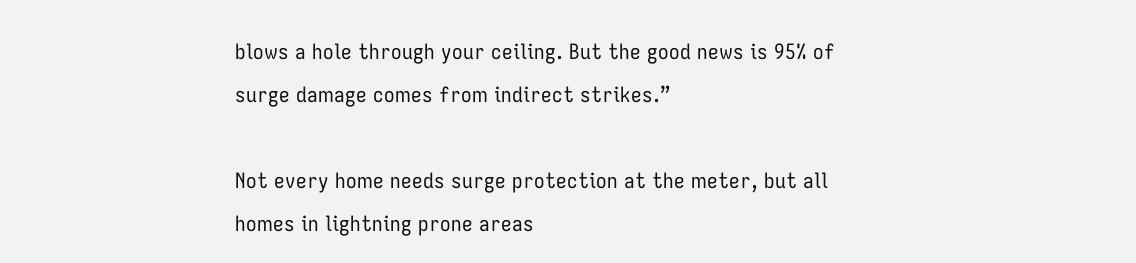blows a hole through your ceiling. But the good news is 95% of surge damage comes from indirect strikes.”

Not every home needs surge protection at the meter, but all homes in lightning prone areas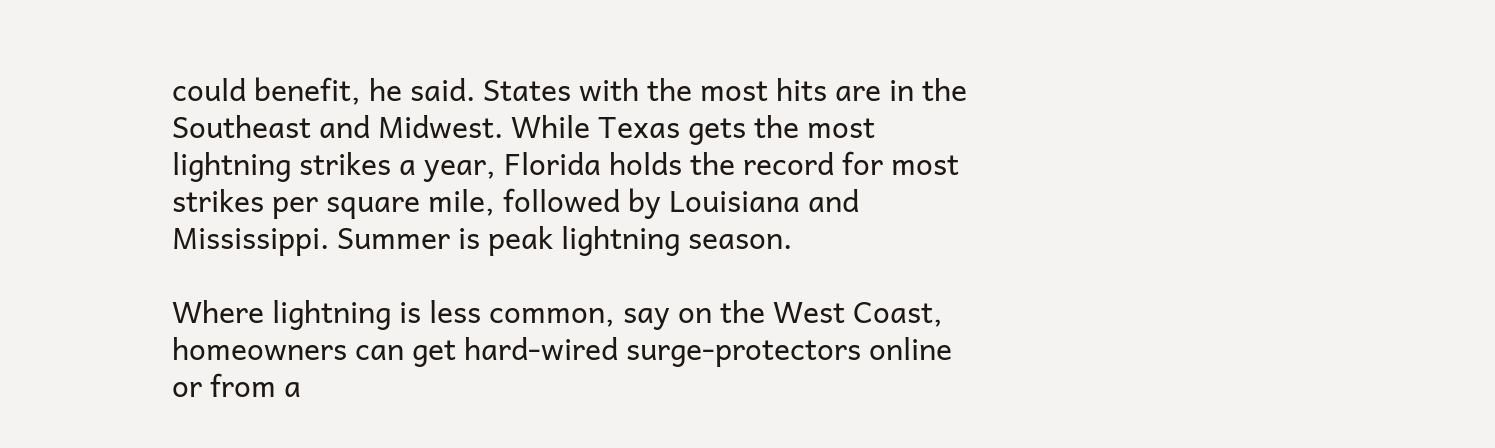could benefit, he said. States with the most hits are in the Southeast and Midwest. While Texas gets the most lightning strikes a year, Florida holds the record for most strikes per square mile, followed by Louisiana and Mississippi. Summer is peak lightning season.

Where lightning is less common, say on the West Coast, homeowners can get hard-wired surge-protectors online or from a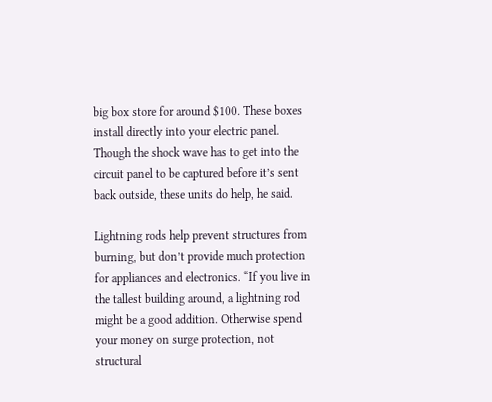big box store for around $100. These boxes install directly into your electric panel. Though the shock wave has to get into the circuit panel to be captured before it’s sent back outside, these units do help, he said.

Lightning rods help prevent structures from burning, but don’t provide much protection for appliances and electronics. “If you live in the tallest building around, a lightning rod might be a good addition. Otherwise spend your money on surge protection, not structural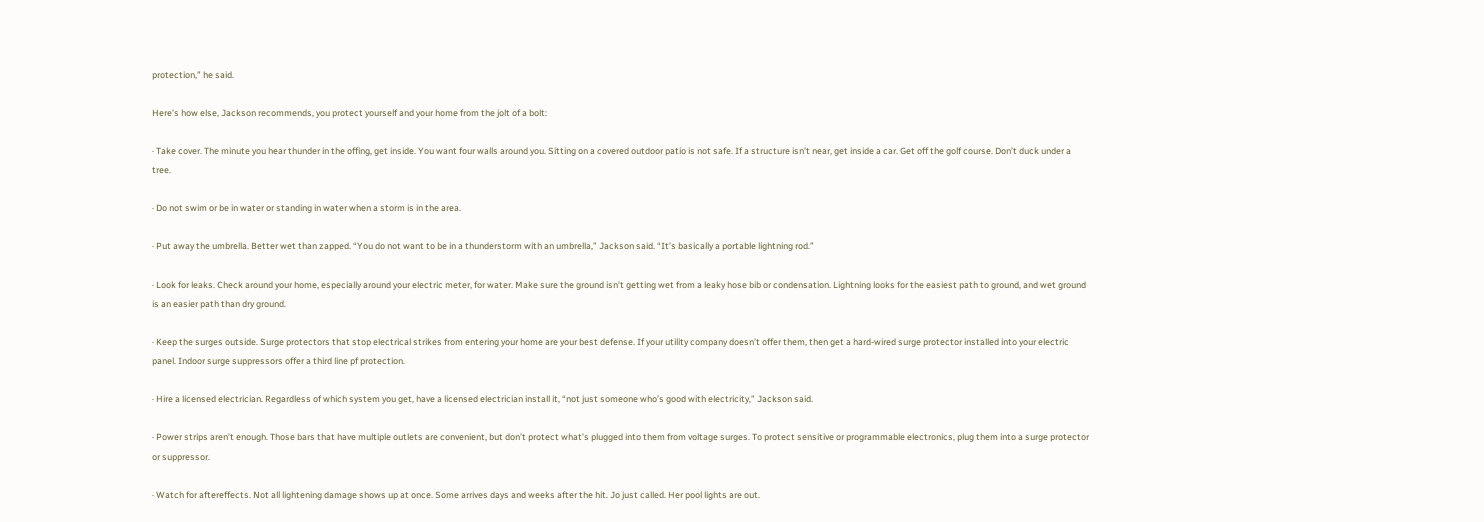protection,” he said.

Here’s how else, Jackson recommends, you protect yourself and your home from the jolt of a bolt:

· Take cover. The minute you hear thunder in the offing, get inside. You want four walls around you. Sitting on a covered outdoor patio is not safe. If a structure isn’t near, get inside a car. Get off the golf course. Don’t duck under a tree.

· Do not swim or be in water or standing in water when a storm is in the area.

· Put away the umbrella. Better wet than zapped. “You do not want to be in a thunderstorm with an umbrella,” Jackson said. “It’s basically a portable lightning rod.”

· Look for leaks. Check around your home, especially around your electric meter, for water. Make sure the ground isn’t getting wet from a leaky hose bib or condensation. Lightning looks for the easiest path to ground, and wet ground is an easier path than dry ground.

· Keep the surges outside. Surge protectors that stop electrical strikes from entering your home are your best defense. If your utility company doesn’t offer them, then get a hard-wired surge protector installed into your electric panel. Indoor surge suppressors offer a third line pf protection.

· Hire a licensed electrician. Regardless of which system you get, have a licensed electrician install it, “not just someone who’s good with electricity,” Jackson said.

· Power strips aren’t enough. Those bars that have multiple outlets are convenient, but don’t protect what’s plugged into them from voltage surges. To protect sensitive or programmable electronics, plug them into a surge protector or suppressor.

· Watch for aftereffects. Not all lightening damage shows up at once. Some arrives days and weeks after the hit. Jo just called. Her pool lights are out.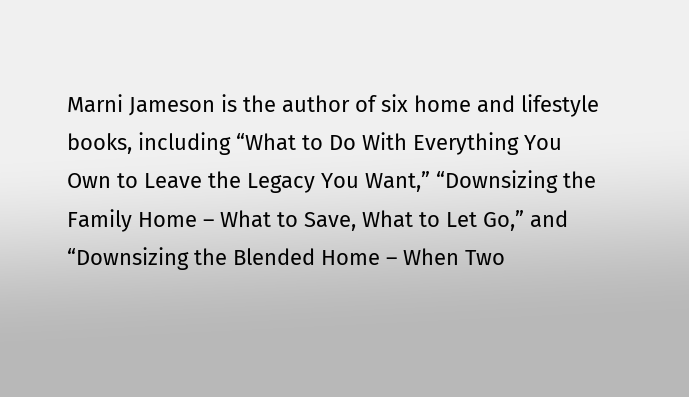Marni Jameson is the author of six home and lifestyle books, including “What to Do With Everything You Own to Leave the Legacy You Want,” “Downsizing the Family Home – What to Save, What to Let Go,” and “Downsizing the Blended Home – When Two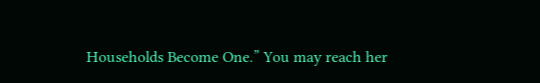Households Become One.” You may reach her